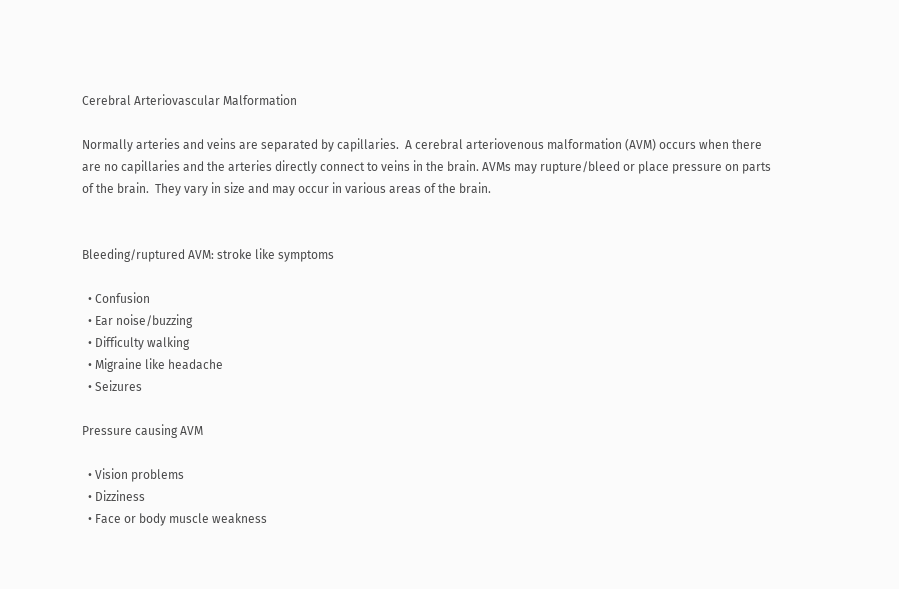Cerebral Arteriovascular Malformation

Normally arteries and veins are separated by capillaries.  A cerebral arteriovenous malformation (AVM) occurs when there are no capillaries and the arteries directly connect to veins in the brain. AVMs may rupture/bleed or place pressure on parts of the brain.  They vary in size and may occur in various areas of the brain.


Bleeding/ruptured AVM: stroke like symptoms

  • Confusion
  • Ear noise/buzzing
  • Difficulty walking
  • Migraine like headache
  • Seizures

Pressure causing AVM

  • Vision problems
  • Dizziness
  • Face or body muscle weakness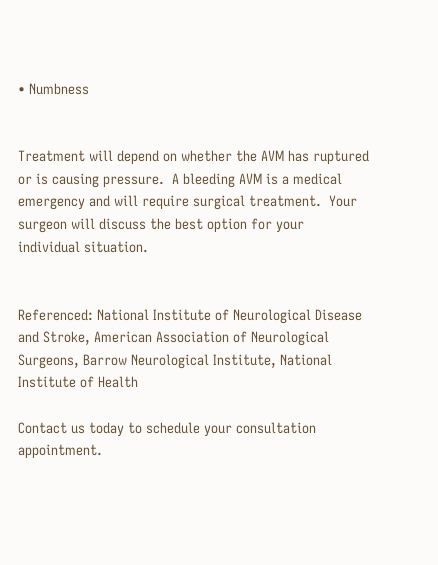• Numbness


Treatment will depend on whether the AVM has ruptured or is causing pressure.  A bleeding AVM is a medical emergency and will require surgical treatment.  Your surgeon will discuss the best option for your individual situation.


Referenced: National Institute of Neurological Disease and Stroke, American Association of Neurological Surgeons, Barrow Neurological Institute, National Institute of Health

Contact us today to schedule your consultation appointment.